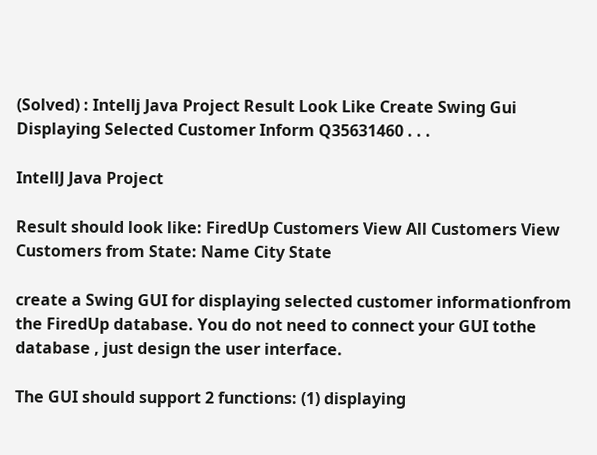(Solved) : Intellj Java Project Result Look Like Create Swing Gui Displaying Selected Customer Inform Q35631460 . . .

IntellJ Java Project

Result should look like: FiredUp Customers View All Customers View Customers from State: Name City State

create a Swing GUI for displaying selected customer informationfrom the FiredUp database. You do not need to connect your GUI tothe database , just design the user interface.

The GUI should support 2 functions: (1) displaying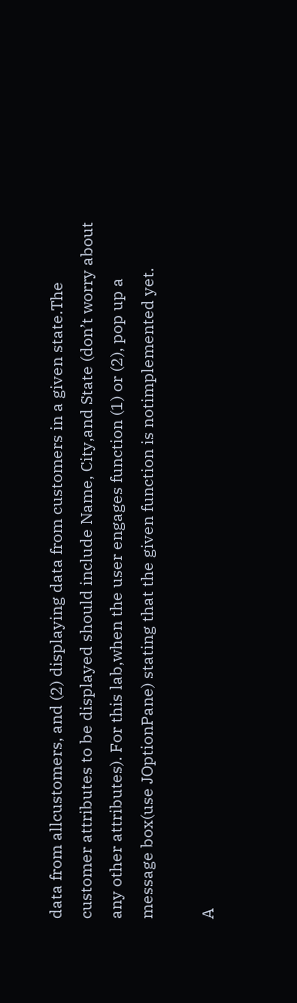data from allcustomers, and (2) displaying data from customers in a given state.The customer attributes to be displayed should include Name, City,and State (don’t worry about any other attributes). For this lab,when the user engages function (1) or (2), pop up a message box(use JOptionPane) stating that the given function is notimplemented yet.

A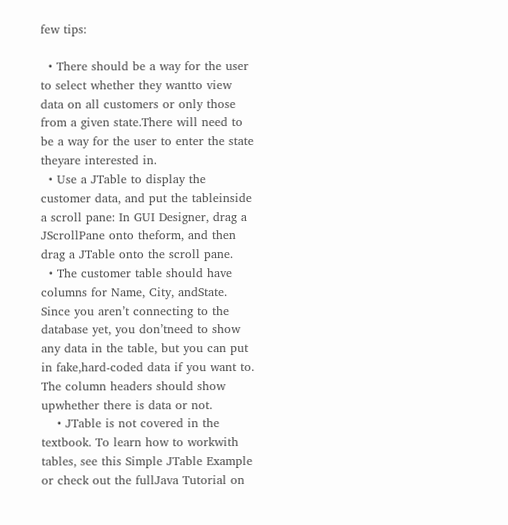few tips:

  • There should be a way for the user to select whether they wantto view data on all customers or only those from a given state.There will need to be a way for the user to enter the state theyare interested in.
  • Use a JTable to display the customer data, and put the tableinside a scroll pane: In GUI Designer, drag a JScrollPane onto theform, and then drag a JTable onto the scroll pane.
  • The customer table should have columns for Name, City, andState. Since you aren’t connecting to the database yet, you don’tneed to show any data in the table, but you can put in fake,hard-coded data if you want to. The column headers should show upwhether there is data or not.
    • JTable is not covered in the textbook. To learn how to workwith tables, see this Simple JTable Example or check out the fullJava Tutorial on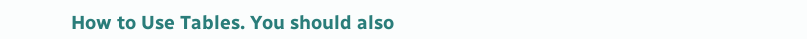How to Use Tables. You should also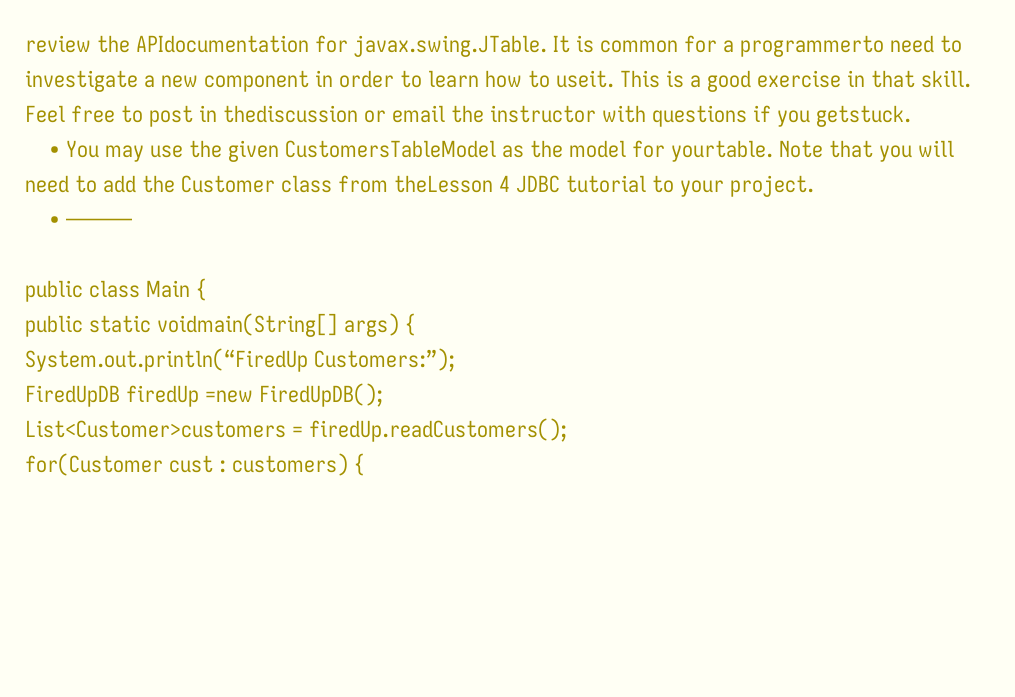review the APIdocumentation for javax.swing.JTable. It is common for a programmerto need to investigate a new component in order to learn how to useit. This is a good exercise in that skill. Feel free to post in thediscussion or email the instructor with questions if you getstuck.
    • You may use the given CustomersTableModel as the model for yourtable. Note that you will need to add the Customer class from theLesson 4 JDBC tutorial to your project.
    • ———

public class Main {
public static voidmain(String[] args) {
System.out.println(“FiredUp Customers:”);
FiredUpDB firedUp =new FiredUpDB();
List<Customer>customers = firedUp.readCustomers();
for(Customer cust : customers) {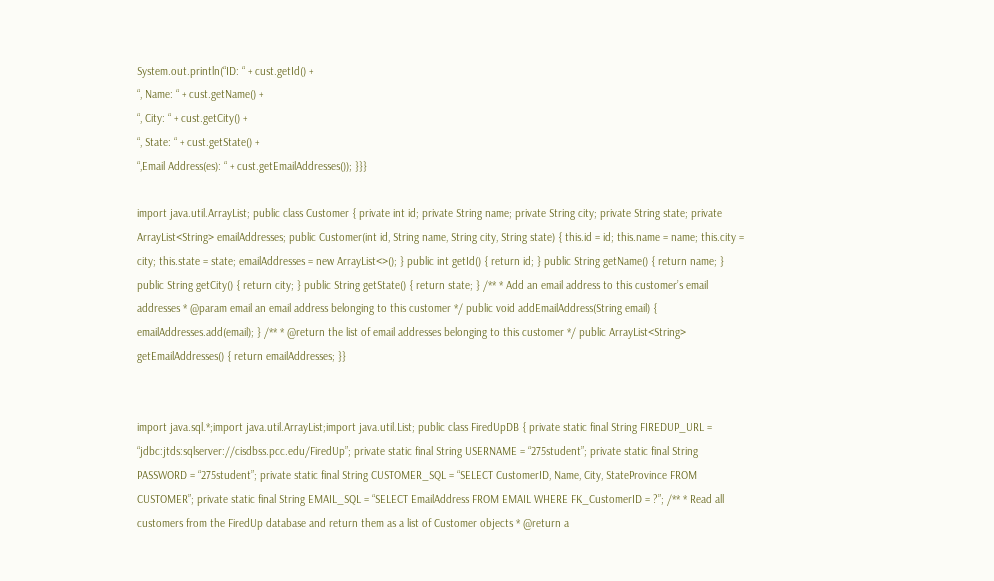System.out.println(“ID: “ + cust.getId() +
“, Name: “ + cust.getName() +
“, City: “ + cust.getCity() +
“, State: “ + cust.getState() +
“,Email Address(es): “ + cust.getEmailAddresses()); }}}

import java.util.ArrayList; public class Customer { private int id; private String name; private String city; private String state; private ArrayList<String> emailAddresses; public Customer(int id, String name, String city, String state) { this.id = id; this.name = name; this.city = city; this.state = state; emailAddresses = new ArrayList<>(); } public int getId() { return id; } public String getName() { return name; } public String getCity() { return city; } public String getState() { return state; } /** * Add an email address to this customer’s email addresses * @param email an email address belonging to this customer */ public void addEmailAddress(String email) { emailAddresses.add(email); } /** * @return the list of email addresses belonging to this customer */ public ArrayList<String> getEmailAddresses() { return emailAddresses; }}


import java.sql.*;import java.util.ArrayList;import java.util.List; public class FiredUpDB { private static final String FIREDUP_URL = “jdbc:jtds:sqlserver://cisdbss.pcc.edu/FiredUp”; private static final String USERNAME = “275student”; private static final String PASSWORD = “275student”; private static final String CUSTOMER_SQL = “SELECT CustomerID, Name, City, StateProvince FROM CUSTOMER”; private static final String EMAIL_SQL = “SELECT EmailAddress FROM EMAIL WHERE FK_CustomerID = ?”; /** * Read all customers from the FiredUp database and return them as a list of Customer objects * @return a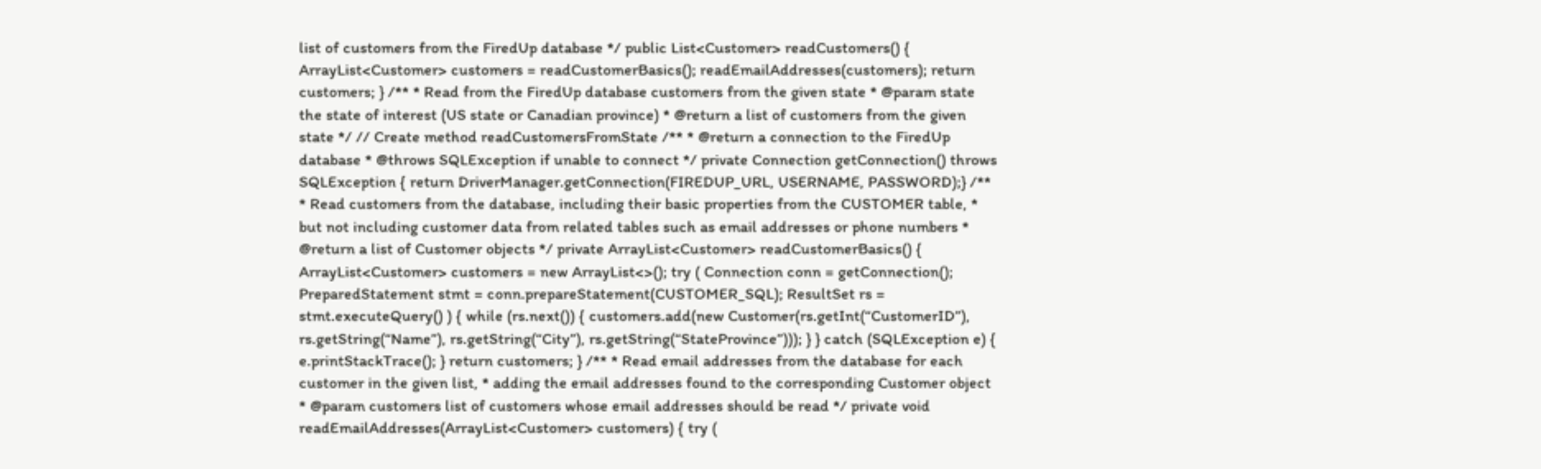list of customers from the FiredUp database */ public List<Customer> readCustomers() { ArrayList<Customer> customers = readCustomerBasics(); readEmailAddresses(customers); return customers; } /** * Read from the FiredUp database customers from the given state * @param state the state of interest (US state or Canadian province) * @return a list of customers from the given state */ // Create method readCustomersFromState /** * @return a connection to the FiredUp database * @throws SQLException if unable to connect */ private Connection getConnection() throws SQLException { return DriverManager.getConnection(FIREDUP_URL, USERNAME, PASSWORD);} /** * Read customers from the database, including their basic properties from the CUSTOMER table, * but not including customer data from related tables such as email addresses or phone numbers * @return a list of Customer objects */ private ArrayList<Customer> readCustomerBasics() { ArrayList<Customer> customers = new ArrayList<>(); try ( Connection conn = getConnection(); PreparedStatement stmt = conn.prepareStatement(CUSTOMER_SQL); ResultSet rs = stmt.executeQuery() ) { while (rs.next()) { customers.add(new Customer(rs.getInt(“CustomerID”), rs.getString(“Name”), rs.getString(“City”), rs.getString(“StateProvince”))); } } catch (SQLException e) { e.printStackTrace(); } return customers; } /** * Read email addresses from the database for each customer in the given list, * adding the email addresses found to the corresponding Customer object * @param customers list of customers whose email addresses should be read */ private void readEmailAddresses(ArrayList<Customer> customers) { try (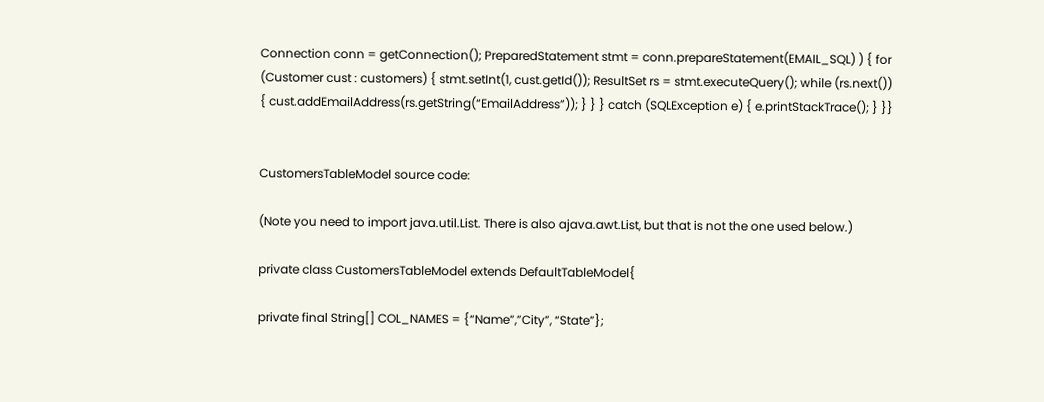Connection conn = getConnection(); PreparedStatement stmt = conn.prepareStatement(EMAIL_SQL) ) { for (Customer cust : customers) { stmt.setInt(1, cust.getId()); ResultSet rs = stmt.executeQuery(); while (rs.next()) { cust.addEmailAddress(rs.getString(“EmailAddress”)); } } } catch (SQLException e) { e.printStackTrace(); } }}


CustomersTableModel source code:

(Note you need to import java.util.List. There is also ajava.awt.List, but that is not the one used below.)

private class CustomersTableModel extends DefaultTableModel{

private final String[] COL_NAMES = {“Name”,”City”, “State”};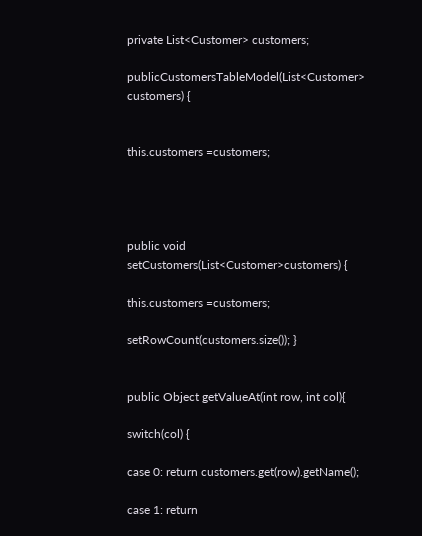private List<Customer> customers;

publicCustomersTableModel(List<Customer> customers) {


this.customers =customers;




public void setCustomers(List<Customer>customers) {

this.customers =customers;

setRowCount(customers.size()); }


public Object getValueAt(int row, int col){

switch(col) {

case 0: return customers.get(row).getName();

case 1: return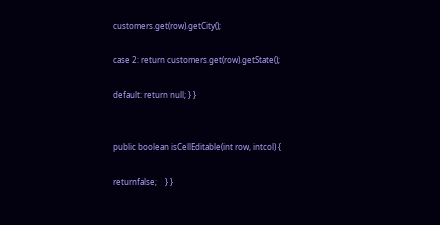customers.get(row).getCity();

case 2: return customers.get(row).getState();

default: return null; } }


public boolean isCellEditable(int row, intcol) {

returnfalse;    } }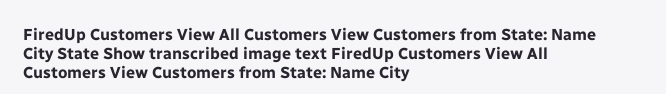FiredUp Customers View All Customers View Customers from State: Name City State Show transcribed image text FiredUp Customers View All Customers View Customers from State: Name City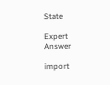State

Expert Answer

import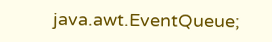java.awt.EventQueue;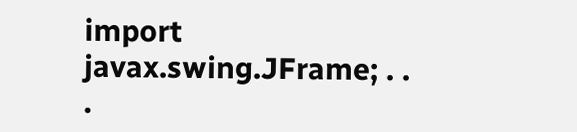import javax.swing.JFrame; . . .